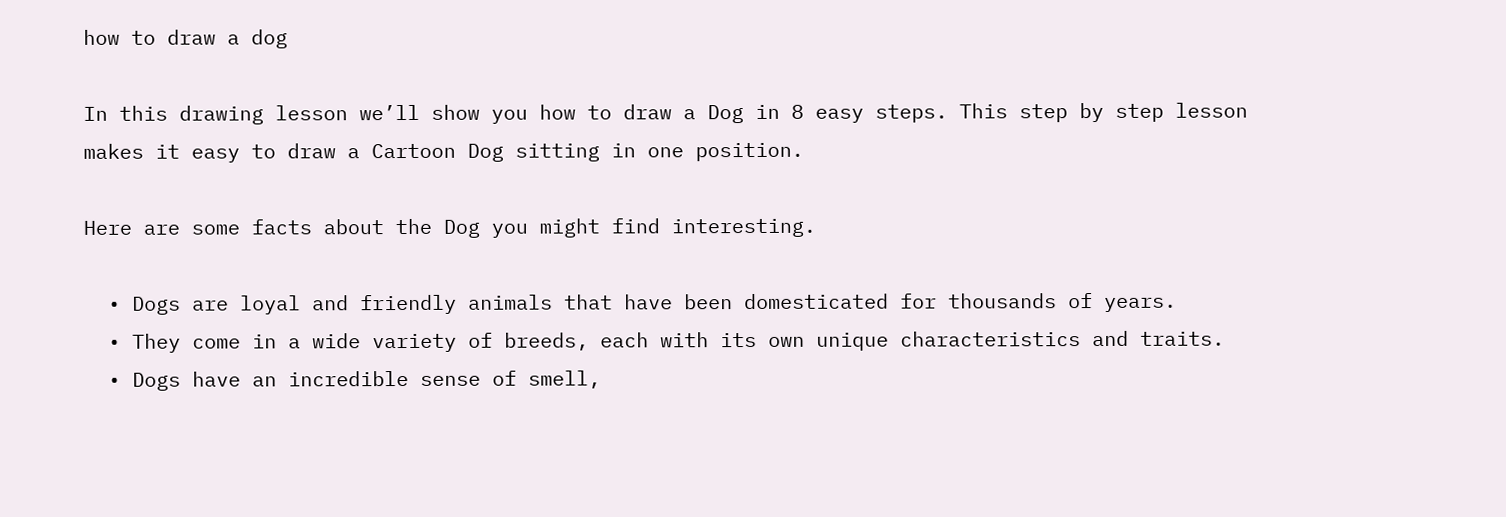how to draw a dog

In this drawing lesson we’ll show you how to draw a Dog in 8 easy steps. This step by step lesson makes it easy to draw a Cartoon Dog sitting in one position.

Here are some facts about the Dog you might find interesting.

  • Dogs are loyal and friendly animals that have been domesticated for thousands of years.
  • They come in a wide variety of breeds, each with its own unique characteristics and traits.
  • Dogs have an incredible sense of smell,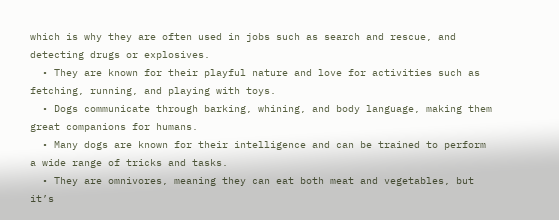which is why they are often used in jobs such as search and rescue, and detecting drugs or explosives.
  • They are known for their playful nature and love for activities such as fetching, running, and playing with toys.
  • Dogs communicate through barking, whining, and body language, making them great companions for humans.
  • Many dogs are known for their intelligence and can be trained to perform a wide range of tricks and tasks.
  • They are omnivores, meaning they can eat both meat and vegetables, but it’s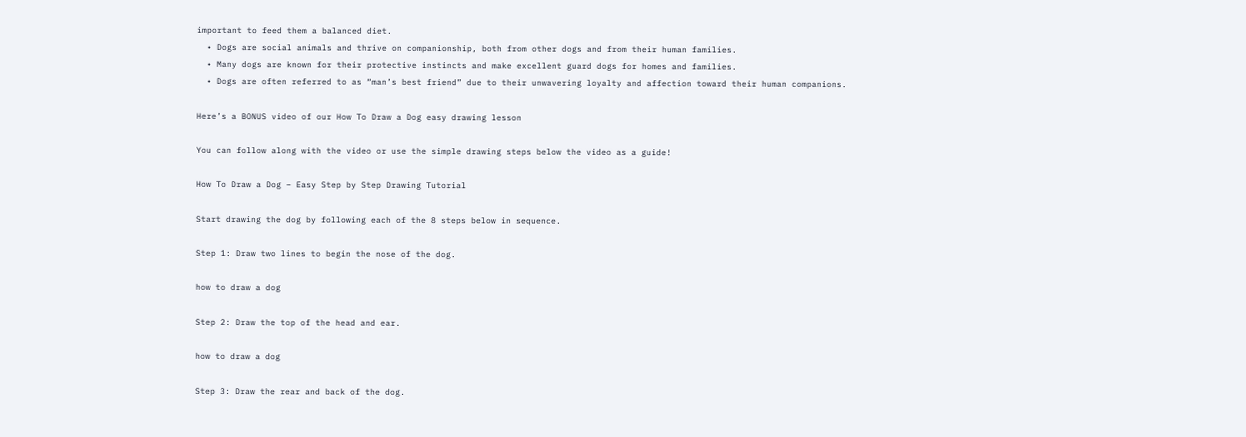important to feed them a balanced diet.
  • Dogs are social animals and thrive on companionship, both from other dogs and from their human families.
  • Many dogs are known for their protective instincts and make excellent guard dogs for homes and families.
  • Dogs are often referred to as “man’s best friend” due to their unwavering loyalty and affection toward their human companions.

Here’s a BONUS video of our How To Draw a Dog easy drawing lesson

You can follow along with the video or use the simple drawing steps below the video as a guide!

How To Draw a Dog – Easy Step by Step Drawing Tutorial

Start drawing the dog by following each of the 8 steps below in sequence.

Step 1: Draw two lines to begin the nose of the dog.

how to draw a dog

Step 2: Draw the top of the head and ear.

how to draw a dog

Step 3: Draw the rear and back of the dog.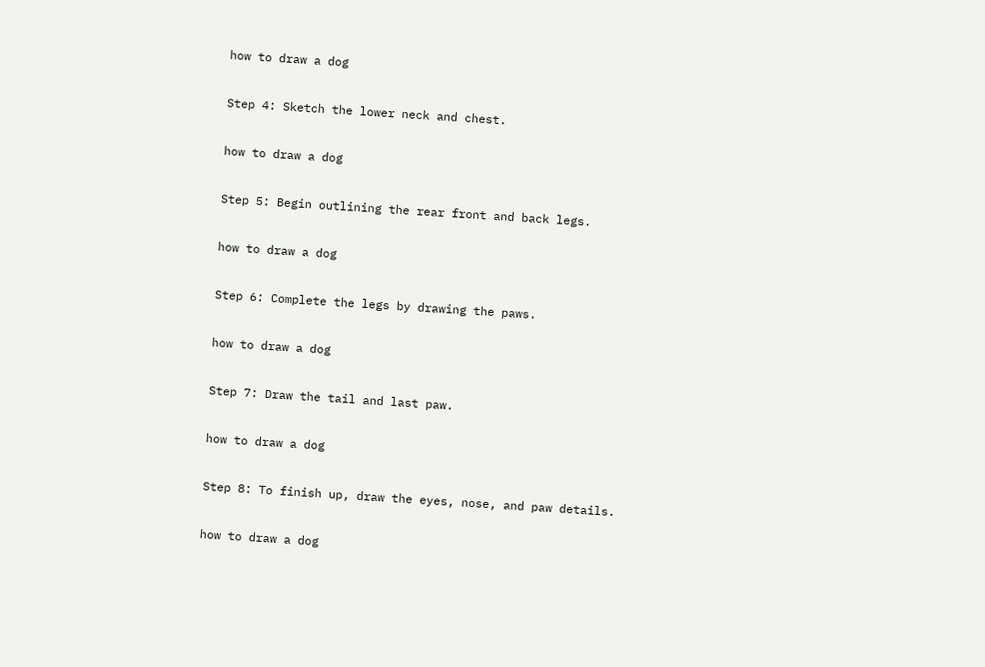how to draw a dog

Step 4: Sketch the lower neck and chest.

how to draw a dog

Step 5: Begin outlining the rear front and back legs.

how to draw a dog

Step 6: Complete the legs by drawing the paws.

how to draw a dog

Step 7: Draw the tail and last paw.

how to draw a dog

Step 8: To finish up, draw the eyes, nose, and paw details.

how to draw a dog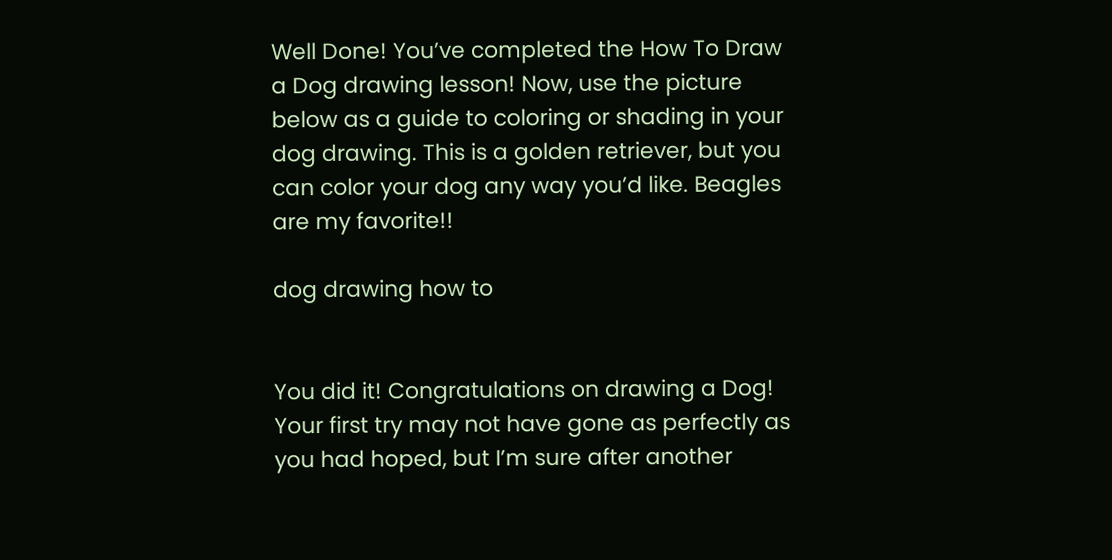Well Done! You’ve completed the How To Draw a Dog drawing lesson! Now, use the picture below as a guide to coloring or shading in your dog drawing. This is a golden retriever, but you can color your dog any way you’d like. Beagles are my favorite!!

dog drawing how to


You did it! Congratulations on drawing a Dog! Your first try may not have gone as perfectly as you had hoped, but I’m sure after another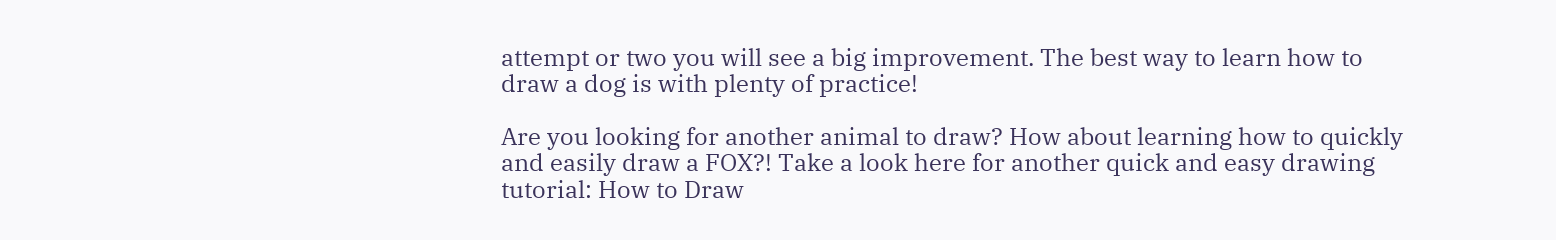attempt or two you will see a big improvement. The best way to learn how to draw a dog is with plenty of practice!

Are you looking for another animal to draw? How about learning how to quickly and easily draw a FOX?! Take a look here for another quick and easy drawing tutorial: How to Draw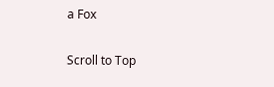a Fox

Scroll to Top